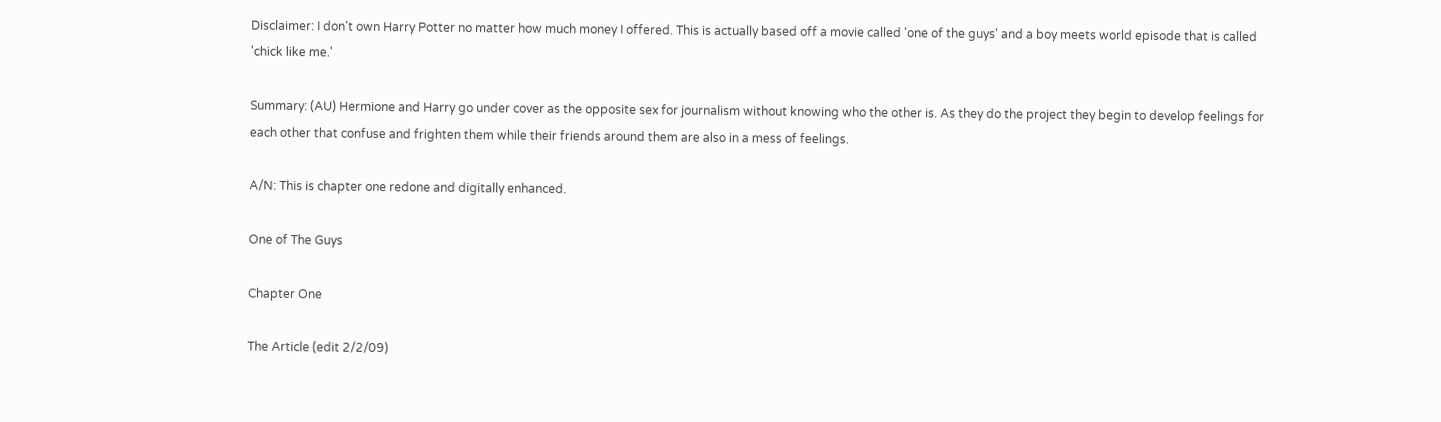Disclaimer: I don't own Harry Potter no matter how much money I offered. This is actually based off a movie called 'one of the guys' and a boy meets world episode that is called 'chick like me.'

Summary: (AU) Hermione and Harry go under cover as the opposite sex for journalism without knowing who the other is. As they do the project they begin to develop feelings for each other that confuse and frighten them while their friends around them are also in a mess of feelings.

A/N: This is chapter one redone and digitally enhanced.

One of The Guys

Chapter One

The Article (edit 2/2/09)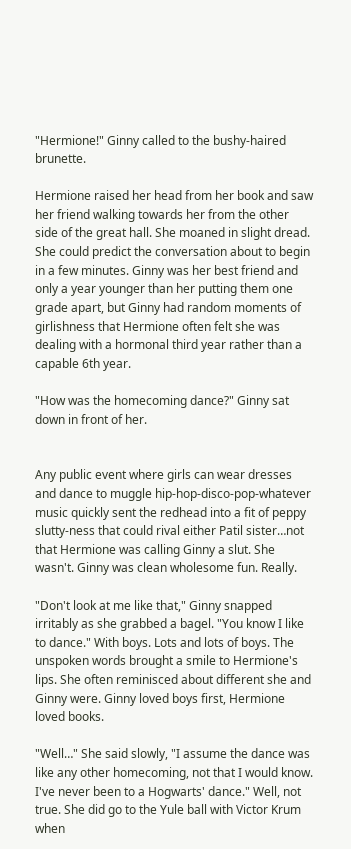"Hermione!" Ginny called to the bushy-haired brunette.

Hermione raised her head from her book and saw her friend walking towards her from the other side of the great hall. She moaned in slight dread. She could predict the conversation about to begin in a few minutes. Ginny was her best friend and only a year younger than her putting them one grade apart, but Ginny had random moments of girlishness that Hermione often felt she was dealing with a hormonal third year rather than a capable 6th year.

"How was the homecoming dance?" Ginny sat down in front of her.


Any public event where girls can wear dresses and dance to muggle hip-hop-disco-pop-whatever music quickly sent the redhead into a fit of peppy slutty-ness that could rival either Patil sister…not that Hermione was calling Ginny a slut. She wasn't. Ginny was clean wholesome fun. Really.

"Don't look at me like that," Ginny snapped irritably as she grabbed a bagel. "You know I like to dance." With boys. Lots and lots of boys. The unspoken words brought a smile to Hermione's lips. She often reminisced about different she and Ginny were. Ginny loved boys first, Hermione loved books.

"Well…" She said slowly, "I assume the dance was like any other homecoming, not that I would know. I've never been to a Hogwarts' dance." Well, not true. She did go to the Yule ball with Victor Krum when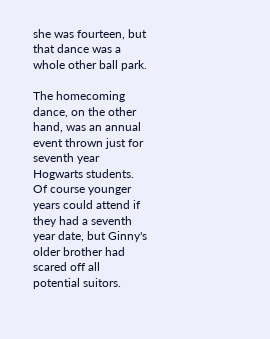she was fourteen, but that dance was a whole other ball park.

The homecoming dance, on the other hand, was an annual event thrown just for seventh year Hogwarts students. Of course younger years could attend if they had a seventh year date, but Ginny's older brother had scared off all potential suitors.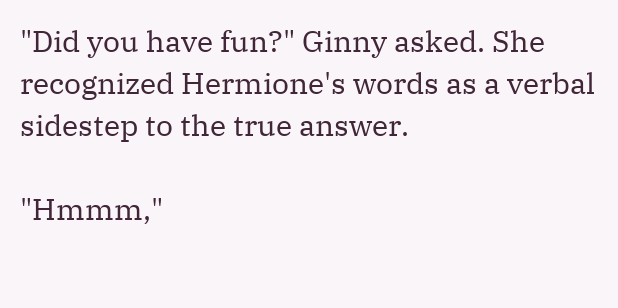"Did you have fun?" Ginny asked. She recognized Hermione's words as a verbal sidestep to the true answer.

"Hmmm,"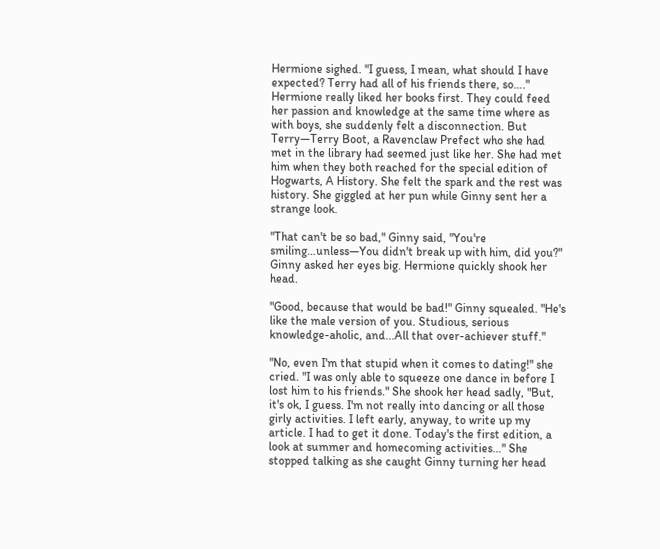Hermione sighed. "I guess, I mean, what should I have expected? Terry had all of his friends there, so…." Hermione really liked her books first. They could feed her passion and knowledge at the same time where as with boys, she suddenly felt a disconnection. But Terry—Terry Boot, a Ravenclaw Prefect who she had met in the library had seemed just like her. She had met him when they both reached for the special edition of Hogwarts, A History. She felt the spark and the rest was history. She giggled at her pun while Ginny sent her a strange look.

"That can't be so bad," Ginny said, "You're smiling…unless—You didn't break up with him, did you?" Ginny asked her eyes big. Hermione quickly shook her head.

"Good, because that would be bad!" Ginny squealed. "He's like the male version of you. Studious, serious knowledge-aholic, and...All that over-achiever stuff."

"No, even I'm that stupid when it comes to dating!" she cried. "I was only able to squeeze one dance in before I lost him to his friends." She shook her head sadly, "But, it's ok, I guess. I'm not really into dancing or all those girly activities. I left early, anyway, to write up my article. I had to get it done. Today's the first edition, a look at summer and homecoming activities…" She stopped talking as she caught Ginny turning her head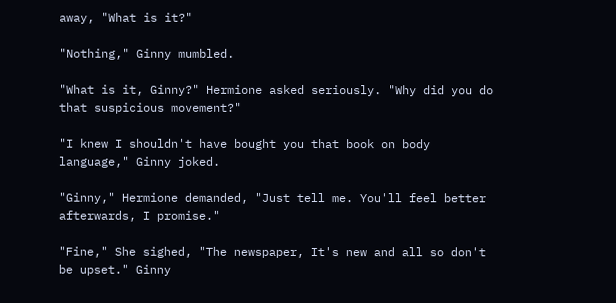away, "What is it?"

"Nothing," Ginny mumbled.

"What is it, Ginny?" Hermione asked seriously. "Why did you do that suspicious movement?"

"I knew I shouldn't have bought you that book on body language," Ginny joked.

"Ginny," Hermione demanded, "Just tell me. You'll feel better afterwards, I promise."

"Fine," She sighed, "The newspaper, It's new and all so don't be upset." Ginny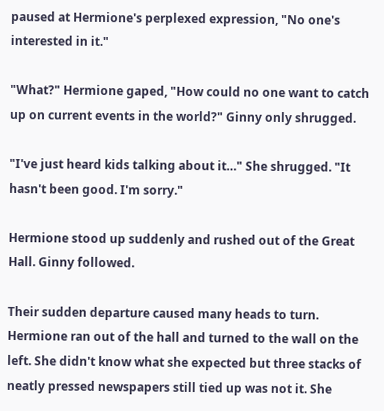paused at Hermione's perplexed expression, "No one's interested in it."

"What?" Hermione gaped, "How could no one want to catch up on current events in the world?" Ginny only shrugged.

"I've just heard kids talking about it…" She shrugged. "It hasn't been good. I'm sorry."

Hermione stood up suddenly and rushed out of the Great Hall. Ginny followed.

Their sudden departure caused many heads to turn. Hermione ran out of the hall and turned to the wall on the left. She didn't know what she expected but three stacks of neatly pressed newspapers still tied up was not it. She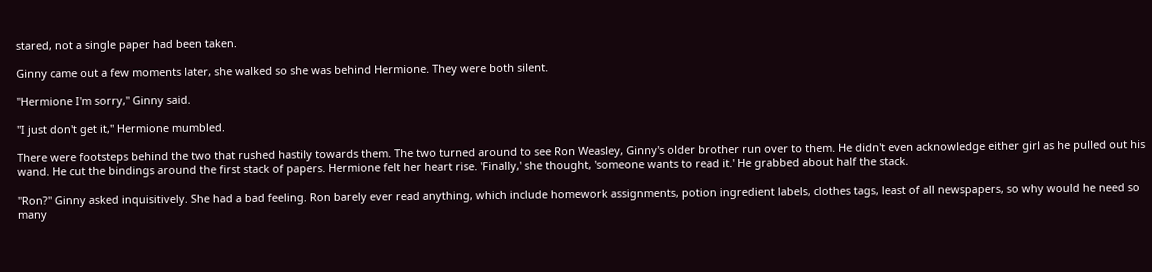stared, not a single paper had been taken.

Ginny came out a few moments later, she walked so she was behind Hermione. They were both silent.

"Hermione I'm sorry," Ginny said.

"I just don't get it," Hermione mumbled.

There were footsteps behind the two that rushed hastily towards them. The two turned around to see Ron Weasley, Ginny's older brother run over to them. He didn't even acknowledge either girl as he pulled out his wand. He cut the bindings around the first stack of papers. Hermione felt her heart rise. 'Finally,' she thought, 'someone wants to read it.' He grabbed about half the stack.

"Ron?" Ginny asked inquisitively. She had a bad feeling. Ron barely ever read anything, which include homework assignments, potion ingredient labels, clothes tags, least of all newspapers, so why would he need so many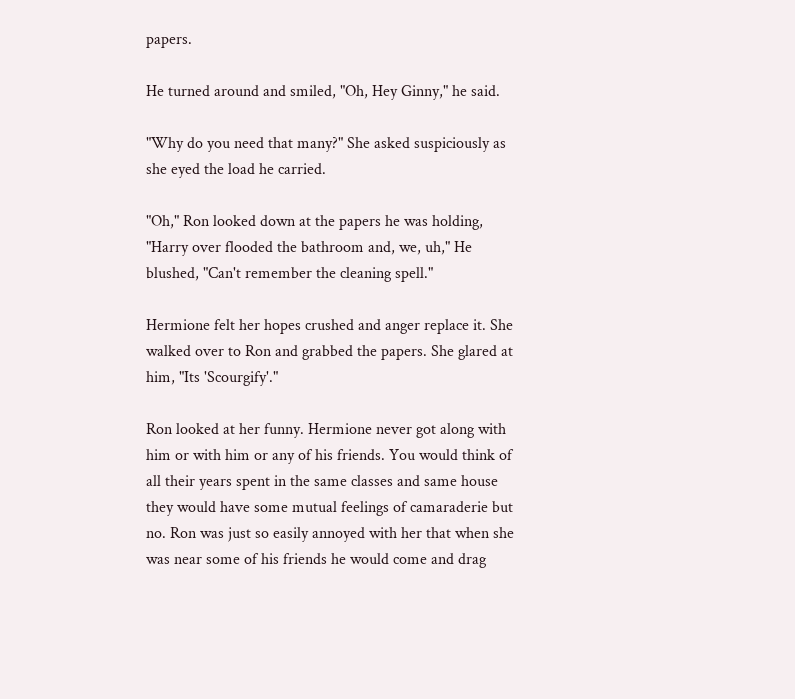papers.

He turned around and smiled, "Oh, Hey Ginny," he said.

"Why do you need that many?" She asked suspiciously as she eyed the load he carried.

"Oh," Ron looked down at the papers he was holding, "Harry over flooded the bathroom and, we, uh," He blushed, "Can't remember the cleaning spell."

Hermione felt her hopes crushed and anger replace it. She walked over to Ron and grabbed the papers. She glared at him, "Its 'Scourgify'."

Ron looked at her funny. Hermione never got along with him or with him or any of his friends. You would think of all their years spent in the same classes and same house they would have some mutual feelings of camaraderie but no. Ron was just so easily annoyed with her that when she was near some of his friends he would come and drag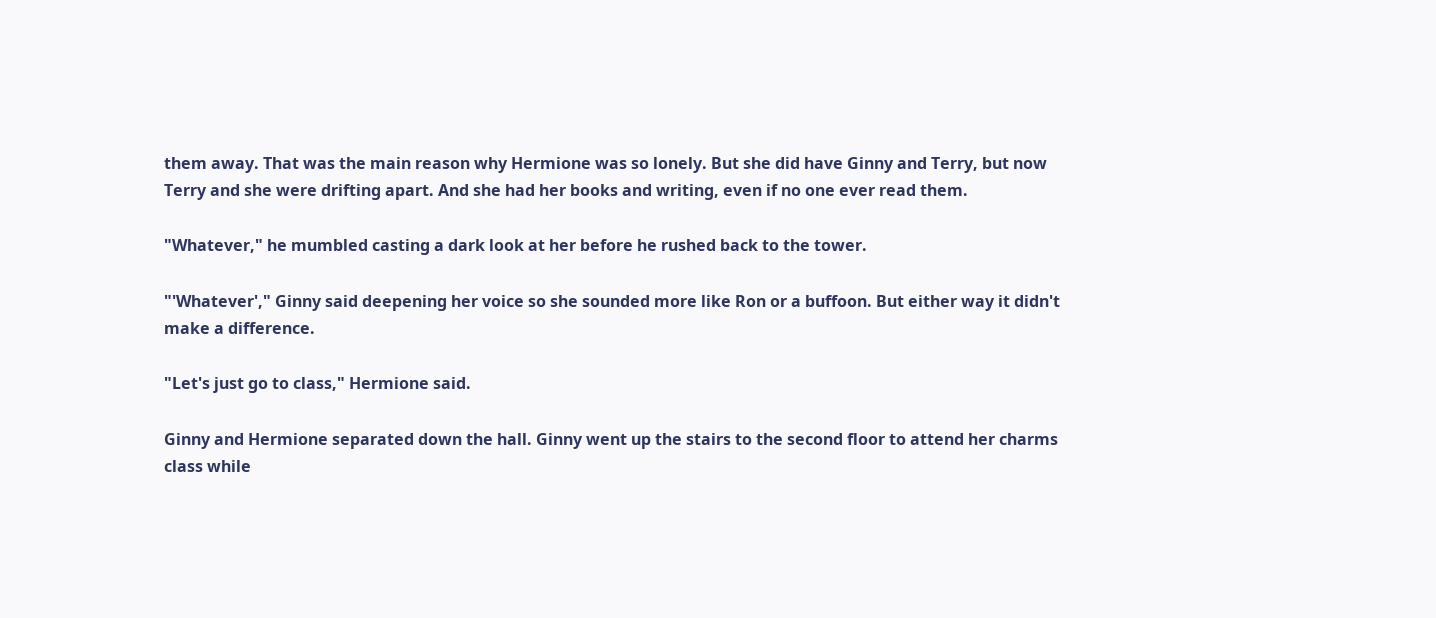them away. That was the main reason why Hermione was so lonely. But she did have Ginny and Terry, but now Terry and she were drifting apart. And she had her books and writing, even if no one ever read them.

"Whatever," he mumbled casting a dark look at her before he rushed back to the tower.

"'Whatever'," Ginny said deepening her voice so she sounded more like Ron or a buffoon. But either way it didn't make a difference.

"Let's just go to class," Hermione said.

Ginny and Hermione separated down the hall. Ginny went up the stairs to the second floor to attend her charms class while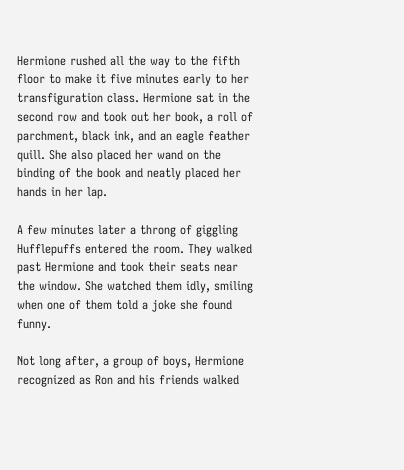Hermione rushed all the way to the fifth floor to make it five minutes early to her transfiguration class. Hermione sat in the second row and took out her book, a roll of parchment, black ink, and an eagle feather quill. She also placed her wand on the binding of the book and neatly placed her hands in her lap.

A few minutes later a throng of giggling Hufflepuffs entered the room. They walked past Hermione and took their seats near the window. She watched them idly, smiling when one of them told a joke she found funny.

Not long after, a group of boys, Hermione recognized as Ron and his friends walked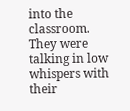into the classroom. They were talking in low whispers with their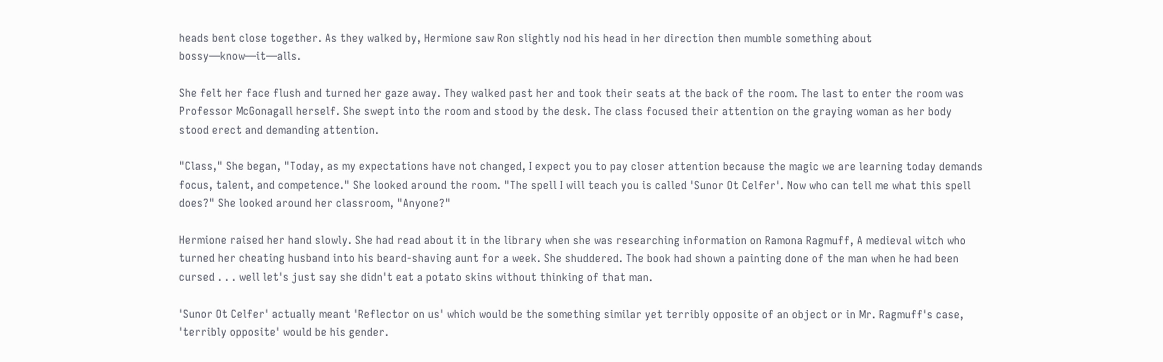heads bent close together. As they walked by, Hermione saw Ron slightly nod his head in her direction then mumble something about bossy—know—it—alls.

She felt her face flush and turned her gaze away. They walked past her and took their seats at the back of the room. The last to enter the room was Professor McGonagall herself. She swept into the room and stood by the desk. The class focused their attention on the graying woman as her body stood erect and demanding attention.

"Class," She began, "Today, as my expectations have not changed, I expect you to pay closer attention because the magic we are learning today demands focus, talent, and competence." She looked around the room. "The spell I will teach you is called 'Sunor Ot Celfer'. Now who can tell me what this spell does?" She looked around her classroom, "Anyone?"

Hermione raised her hand slowly. She had read about it in the library when she was researching information on Ramona Ragmuff, A medieval witch who turned her cheating husband into his beard-shaving aunt for a week. She shuddered. The book had shown a painting done of the man when he had been cursed . . . well let's just say she didn't eat a potato skins without thinking of that man.

'Sunor Ot Celfer' actually meant 'Reflector on us' which would be the something similar yet terribly opposite of an object or in Mr. Ragmuff's case, 'terribly opposite' would be his gender.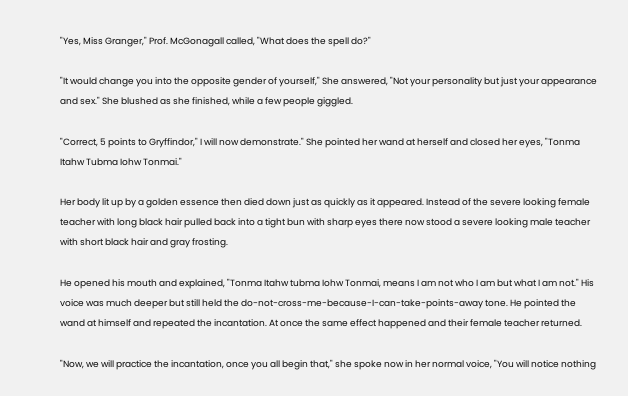"Yes, Miss Granger," Prof. McGonagall called, "What does the spell do?"

"It would change you into the opposite gender of yourself," She answered, "Not your personality but just your appearance and sex." She blushed as she finished, while a few people giggled.

"Correct, 5 points to Gryffindor," I will now demonstrate." She pointed her wand at herself and closed her eyes, "Tonma Itahw Tubma Iohw Tonmai."

Her body lit up by a golden essence then died down just as quickly as it appeared. Instead of the severe looking female teacher with long black hair pulled back into a tight bun with sharp eyes there now stood a severe looking male teacher with short black hair and gray frosting.

He opened his mouth and explained, "Tonma Itahw tubma Iohw Tonmai, means I am not who I am but what I am not." His voice was much deeper but still held the do-not-cross-me-because-I-can-take-points-away tone. He pointed the wand at himself and repeated the incantation. At once the same effect happened and their female teacher returned.

"Now, we will practice the incantation, once you all begin that," she spoke now in her normal voice, "You will notice nothing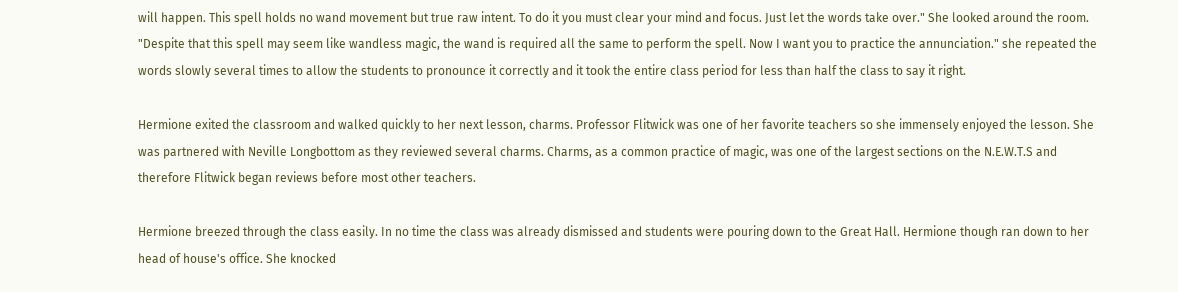will happen. This spell holds no wand movement but true raw intent. To do it you must clear your mind and focus. Just let the words take over." She looked around the room. "Despite that this spell may seem like wandless magic, the wand is required all the same to perform the spell. Now I want you to practice the annunciation." she repeated the words slowly several times to allow the students to pronounce it correctly and it took the entire class period for less than half the class to say it right.

Hermione exited the classroom and walked quickly to her next lesson, charms. Professor Flitwick was one of her favorite teachers so she immensely enjoyed the lesson. She was partnered with Neville Longbottom as they reviewed several charms. Charms, as a common practice of magic, was one of the largest sections on the N.E.W.T.S and therefore Flitwick began reviews before most other teachers.

Hermione breezed through the class easily. In no time the class was already dismissed and students were pouring down to the Great Hall. Hermione though ran down to her head of house's office. She knocked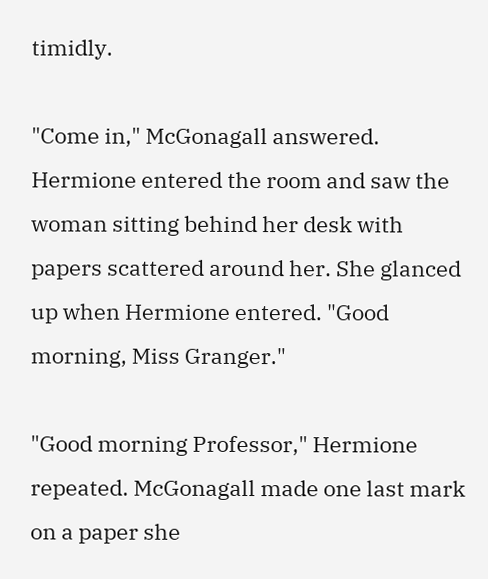timidly.

"Come in," McGonagall answered. Hermione entered the room and saw the woman sitting behind her desk with papers scattered around her. She glanced up when Hermione entered. "Good morning, Miss Granger."

"Good morning Professor," Hermione repeated. McGonagall made one last mark on a paper she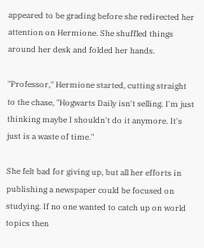appeared to be grading before she redirected her attention on Hermione. She shuffled things around her desk and folded her hands.

"Professor," Hermione started, cutting straight to the chase, "Hogwarts Daily isn't selling. I'm just thinking maybe I shouldn't do it anymore. It's just is a waste of time."

She felt bad for giving up, but all her efforts in publishing a newspaper could be focused on studying. If no one wanted to catch up on world topics then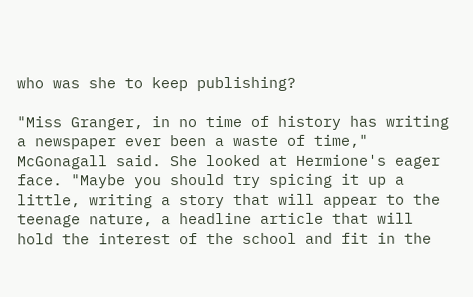who was she to keep publishing?

"Miss Granger, in no time of history has writing a newspaper ever been a waste of time," McGonagall said. She looked at Hermione's eager face. "Maybe you should try spicing it up a little, writing a story that will appear to the teenage nature, a headline article that will hold the interest of the school and fit in the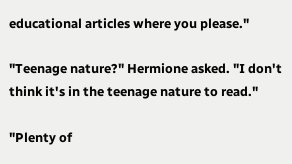educational articles where you please."

"Teenage nature?" Hermione asked. "I don't think it's in the teenage nature to read."

"Plenty of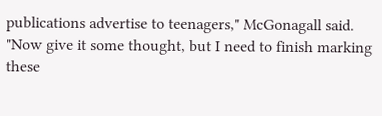publications advertise to teenagers," McGonagall said. "Now give it some thought, but I need to finish marking these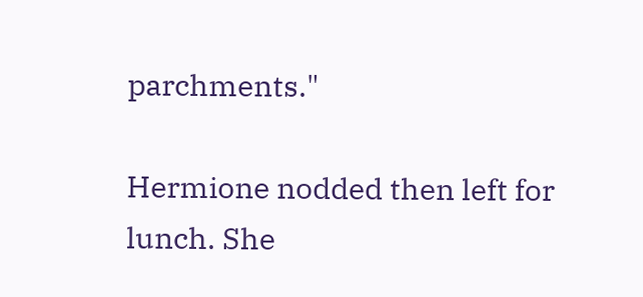parchments."

Hermione nodded then left for lunch. She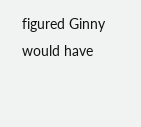figured Ginny would have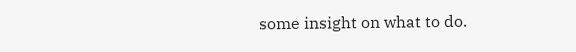some insight on what to do.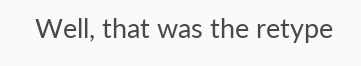Well, that was the retype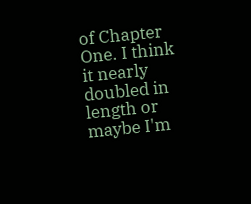of Chapter One. I think it nearly doubled in length or maybe I'm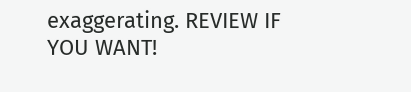exaggerating. REVIEW IF YOU WANT!